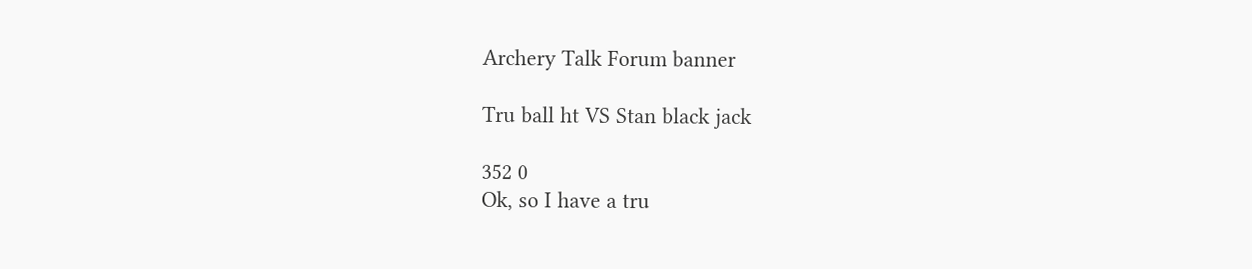Archery Talk Forum banner

Tru ball ht VS Stan black jack

352 0
Ok, so I have a tru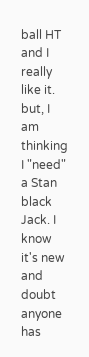ball HT and I really like it. but, I am thinking I "need" a Stan black Jack. I know it's new and doubt anyone has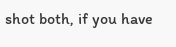shot both, if you have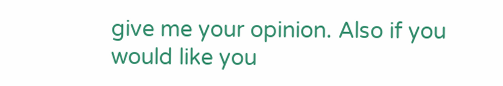give me your opinion. Also if you would like you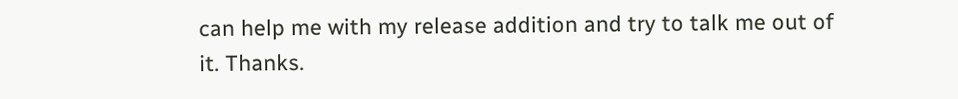can help me with my release addition and try to talk me out of it. Thanks.